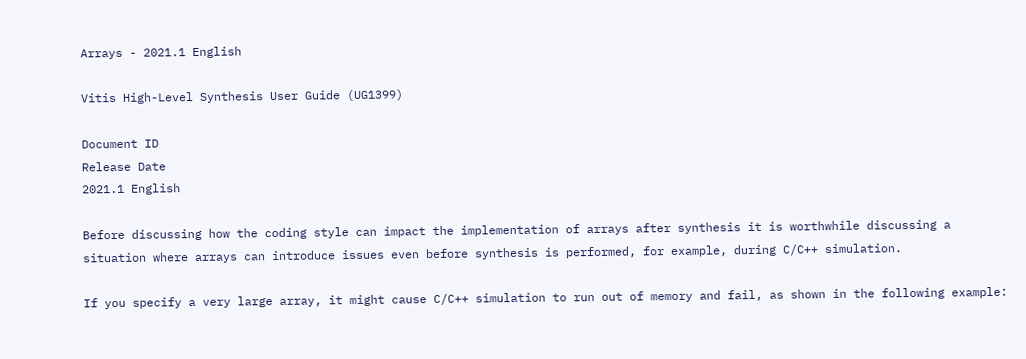Arrays - 2021.1 English

Vitis High-Level Synthesis User Guide (UG1399)

Document ID
Release Date
2021.1 English

Before discussing how the coding style can impact the implementation of arrays after synthesis it is worthwhile discussing a situation where arrays can introduce issues even before synthesis is performed, for example, during C/C++ simulation.

If you specify a very large array, it might cause C/C++ simulation to run out of memory and fail, as shown in the following example: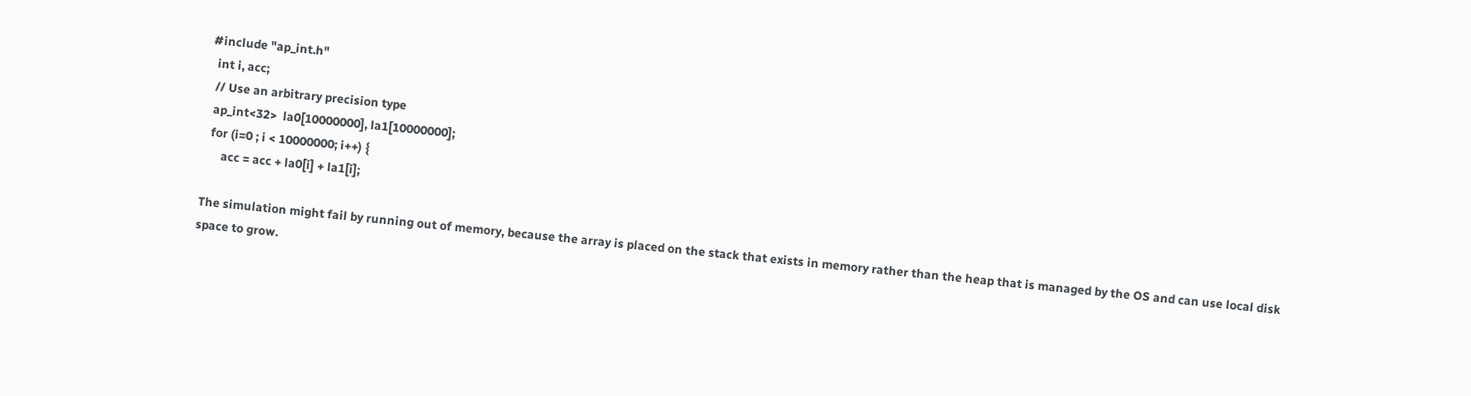#include "ap_int.h"
  int i, acc;
  // Use an arbitrary precision type
  ap_int<32>  la0[10000000], la1[10000000];
  for (i=0 ; i < 10000000; i++) {
      acc = acc + la0[i] + la1[i];

The simulation might fail by running out of memory, because the array is placed on the stack that exists in memory rather than the heap that is managed by the OS and can use local disk space to grow.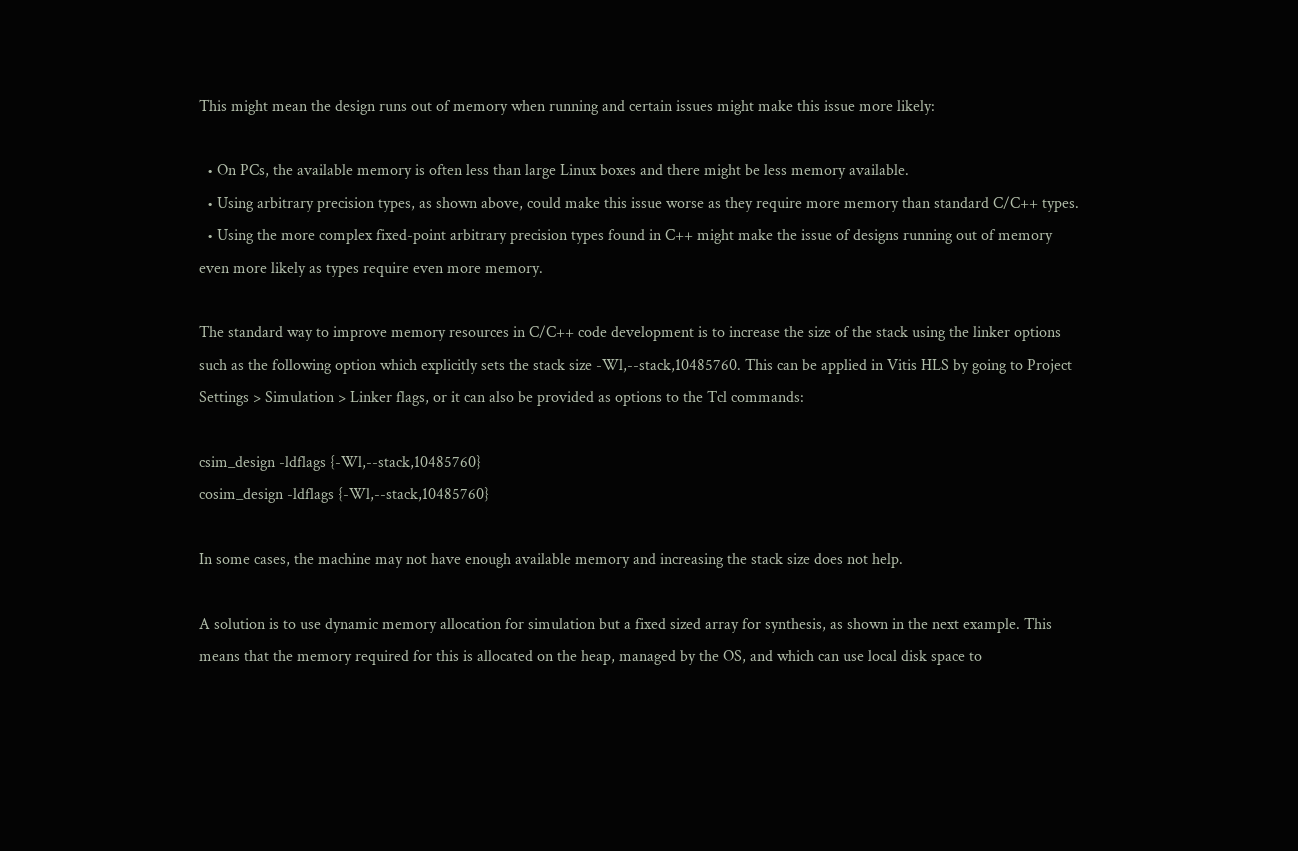This might mean the design runs out of memory when running and certain issues might make this issue more likely:

  • On PCs, the available memory is often less than large Linux boxes and there might be less memory available.
  • Using arbitrary precision types, as shown above, could make this issue worse as they require more memory than standard C/C++ types.
  • Using the more complex fixed-point arbitrary precision types found in C++ might make the issue of designs running out of memory even more likely as types require even more memory.

The standard way to improve memory resources in C/C++ code development is to increase the size of the stack using the linker options such as the following option which explicitly sets the stack size -Wl,--stack,10485760. This can be applied in Vitis HLS by going to Project Settings > Simulation > Linker flags, or it can also be provided as options to the Tcl commands:

csim_design -ldflags {-Wl,--stack,10485760}
cosim_design -ldflags {-Wl,--stack,10485760}

In some cases, the machine may not have enough available memory and increasing the stack size does not help.

A solution is to use dynamic memory allocation for simulation but a fixed sized array for synthesis, as shown in the next example. This means that the memory required for this is allocated on the heap, managed by the OS, and which can use local disk space to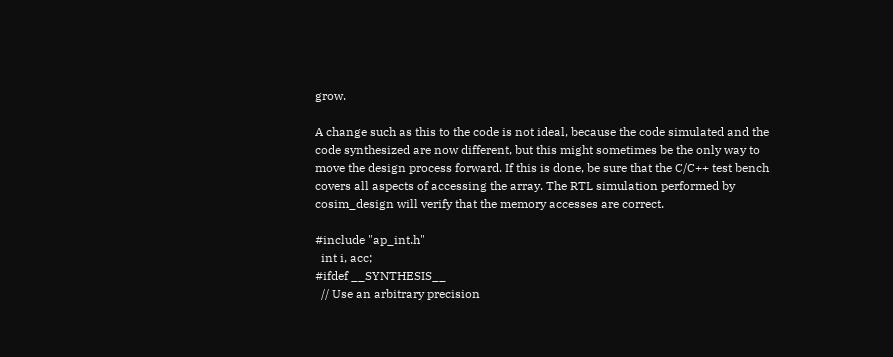grow.

A change such as this to the code is not ideal, because the code simulated and the code synthesized are now different, but this might sometimes be the only way to move the design process forward. If this is done, be sure that the C/C++ test bench covers all aspects of accessing the array. The RTL simulation performed by cosim_design will verify that the memory accesses are correct.

#include "ap_int.h"
  int i, acc;
#ifdef __SYNTHESIS__
  // Use an arbitrary precision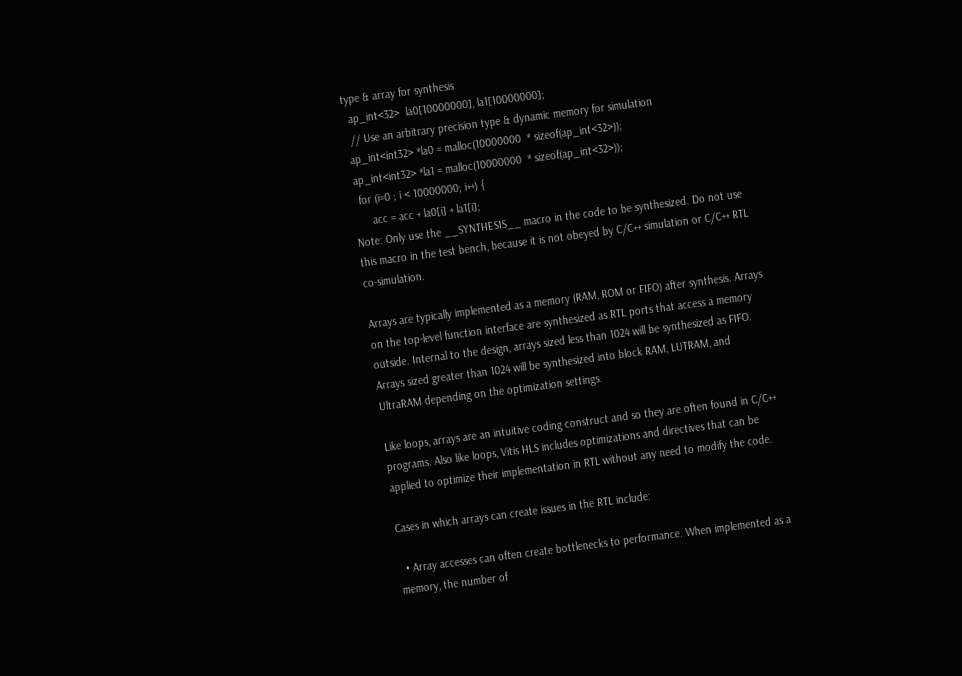type & array for synthesis
  ap_int<32>  la0[10000000], la1[10000000];
  // Use an arbitrary precision type & dynamic memory for simulation
 ap_int<int32> *la0 = malloc(10000000  * sizeof(ap_int<32>));
 ap_int<int32> *la1 = malloc(10000000  * sizeof(ap_int<32>));
  for (i=0 ; i < 10000000; i++) {
      acc = acc + la0[i] + la1[i];
Note: Only use the __SYNTHESIS__ macro in the code to be synthesized. Do not use this macro in the test bench, because it is not obeyed by C/C++ simulation or C/C++ RTL co-simulation.

Arrays are typically implemented as a memory (RAM, ROM or FIFO) after synthesis. Arrays on the top-level function interface are synthesized as RTL ports that access a memory outside. Internal to the design, arrays sized less than 1024 will be synthesized as FIFO. Arrays sized greater than 1024 will be synthesized into block RAM, LUTRAM, and UltraRAM depending on the optimization settings.

Like loops, arrays are an intuitive coding construct and so they are often found in C/C++ programs. Also like loops, Vitis HLS includes optimizations and directives that can be applied to optimize their implementation in RTL without any need to modify the code.

Cases in which arrays can create issues in the RTL include:

  • Array accesses can often create bottlenecks to performance. When implemented as a memory, the number of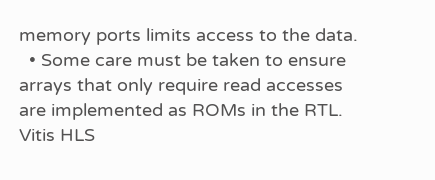memory ports limits access to the data.
  • Some care must be taken to ensure arrays that only require read accesses are implemented as ROMs in the RTL.
Vitis HLS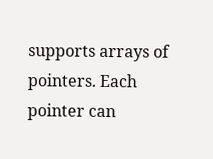supports arrays of pointers. Each pointer can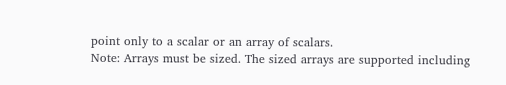point only to a scalar or an array of scalars.
Note: Arrays must be sized. The sized arrays are supported including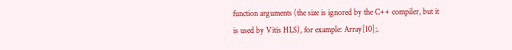function arguments (the size is ignored by the C++ compiler, but it is used by Vitis HLS), for example: Array[10];.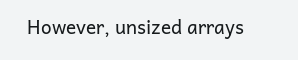However, unsized arrays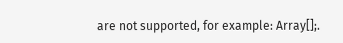are not supported, for example: Array[];.